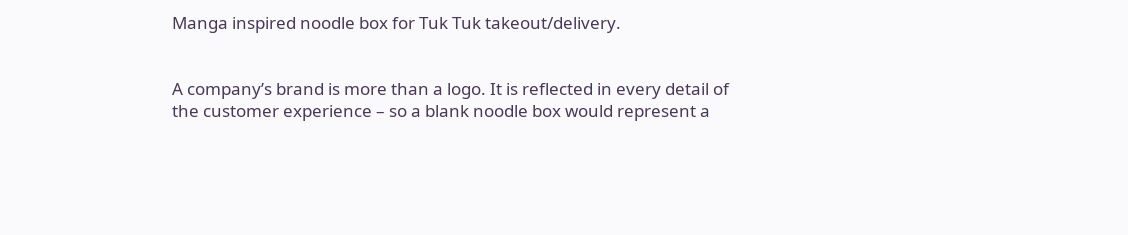Manga inspired noodle box for Tuk Tuk takeout/delivery.


A company’s brand is more than a logo. It is reflected in every detail of the customer experience – so a blank noodle box would represent a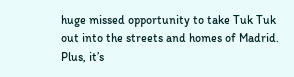huge missed opportunity to take Tuk Tuk out into the streets and homes of Madrid. Plus, it’s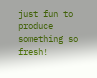just fun to produce something so fresh!